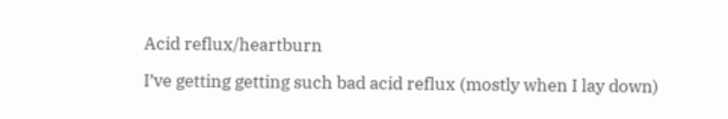Acid reflux/heartburn

I’ve getting getting such bad acid reflux (mostly when I lay down)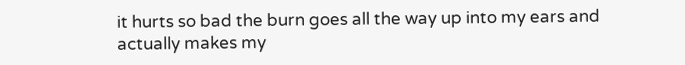it hurts so bad the burn goes all the way up into my ears and actually makes my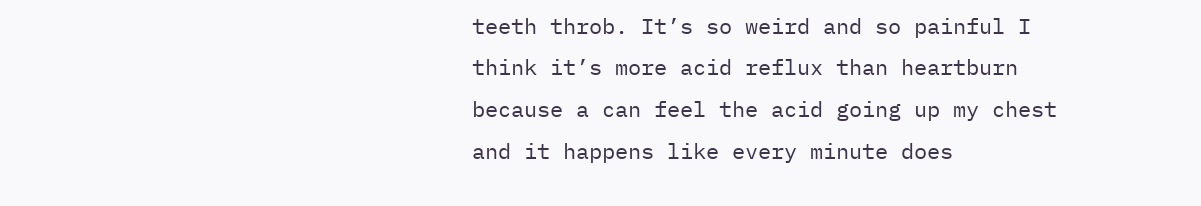teeth throb. It’s so weird and so painful I think it’s more acid reflux than heartburn because a can feel the acid going up my chest and it happens like every minute does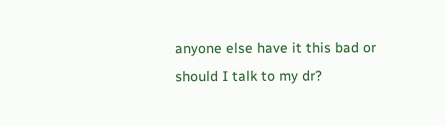anyone else have it this bad or should I talk to my dr?